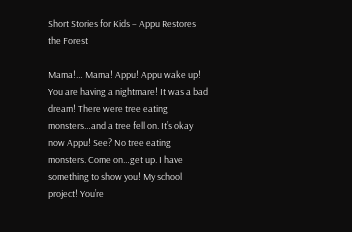Short Stories for Kids – Appu Restores the Forest

Mama!… Mama! Appu! Appu wake up! You are having a nightmare! It was a bad dream! There were tree eating monsters…and a tree fell on. It’s okay now Appu! See? No tree eating monsters. Come on…get up. I have something to show you! My school project! You’re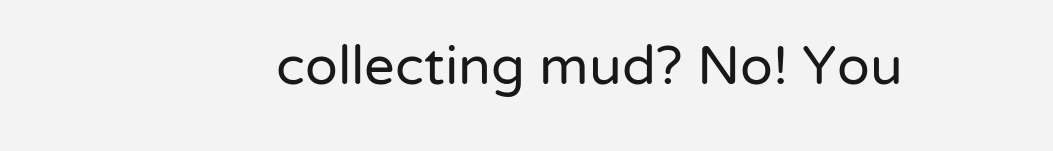collecting mud? No! You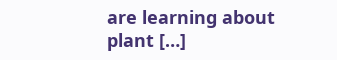are learning about plant […]